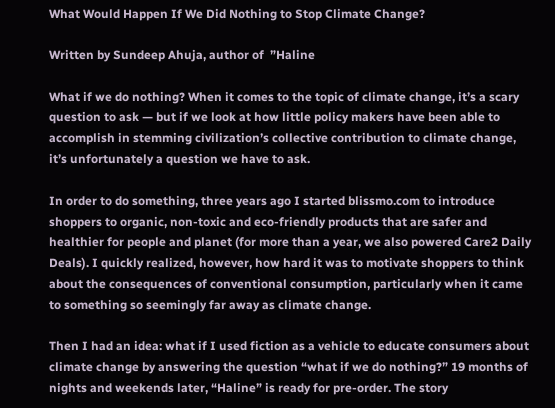What Would Happen If We Did Nothing to Stop Climate Change?

Written by Sundeep Ahuja, author of  ”Haline

What if we do nothing? When it comes to the topic of climate change, it’s a scary question to ask — but if we look at how little policy makers have been able to accomplish in stemming civilization’s collective contribution to climate change, it’s unfortunately a question we have to ask.

In order to do something, three years ago I started blissmo.com to introduce shoppers to organic, non-toxic and eco-friendly products that are safer and healthier for people and planet (for more than a year, we also powered Care2 Daily Deals). I quickly realized, however, how hard it was to motivate shoppers to think about the consequences of conventional consumption, particularly when it came to something so seemingly far away as climate change.

Then I had an idea: what if I used fiction as a vehicle to educate consumers about climate change by answering the question “what if we do nothing?” 19 months of nights and weekends later, “Haline” is ready for pre-order. The story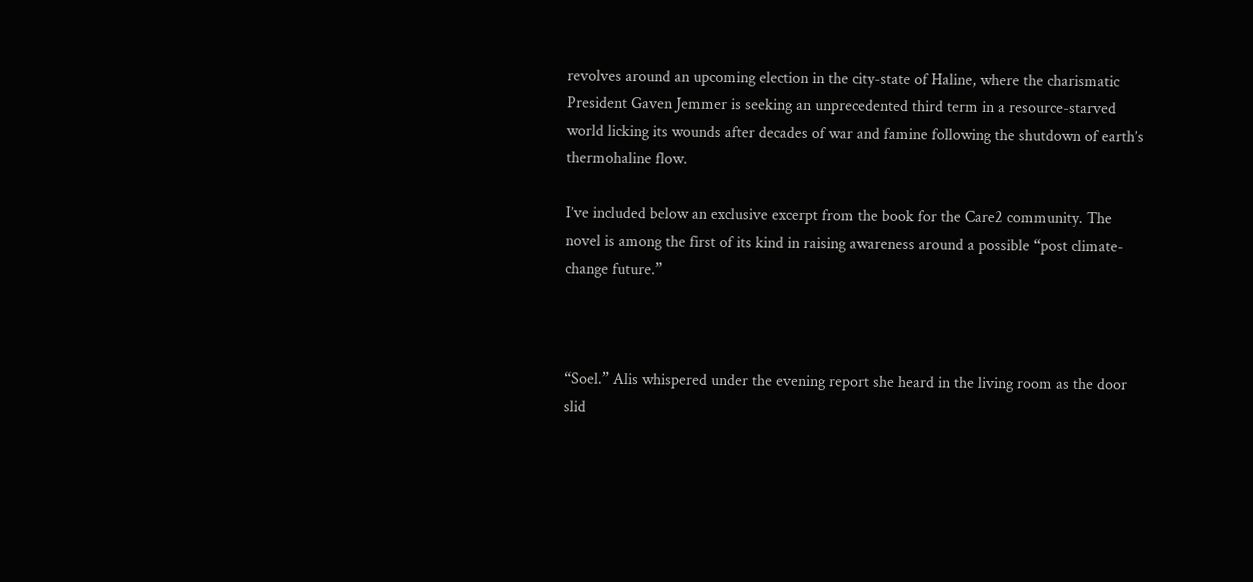revolves around an upcoming election in the city-state of Haline, where the charismatic President Gaven Jemmer is seeking an unprecedented third term in a resource-starved world licking its wounds after decades of war and famine following the shutdown of earth’s thermohaline flow.

I’ve included below an exclusive excerpt from the book for the Care2 community. The novel is among the first of its kind in raising awareness around a possible “post climate-change future.”



“Soel.” Alis whispered under the evening report she heard in the living room as the door slid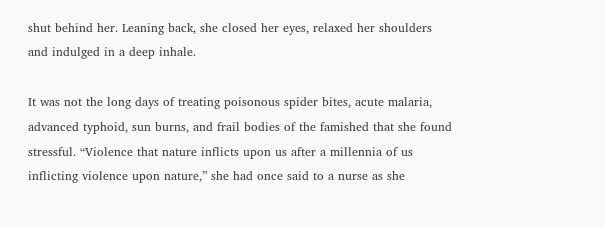shut behind her. Leaning back, she closed her eyes, relaxed her shoulders and indulged in a deep inhale.

It was not the long days of treating poisonous spider bites, acute malaria, advanced typhoid, sun burns, and frail bodies of the famished that she found stressful. “Violence that nature inflicts upon us after a millennia of us inflicting violence upon nature,” she had once said to a nurse as she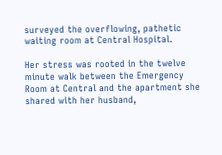surveyed the overflowing, pathetic waiting room at Central Hospital.

Her stress was rooted in the twelve minute walk between the Emergency Room at Central and the apartment she shared with her husband,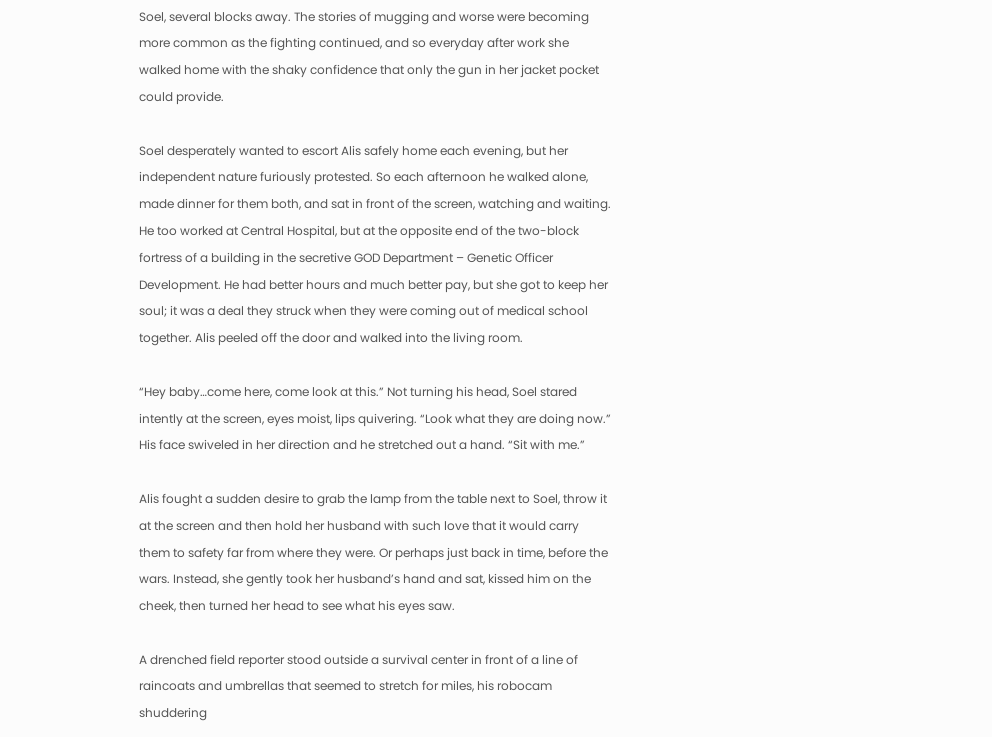Soel, several blocks away. The stories of mugging and worse were becoming more common as the fighting continued, and so everyday after work she walked home with the shaky confidence that only the gun in her jacket pocket could provide.

Soel desperately wanted to escort Alis safely home each evening, but her independent nature furiously protested. So each afternoon he walked alone, made dinner for them both, and sat in front of the screen, watching and waiting. He too worked at Central Hospital, but at the opposite end of the two-block fortress of a building in the secretive GOD Department – Genetic Officer Development. He had better hours and much better pay, but she got to keep her soul; it was a deal they struck when they were coming out of medical school together. Alis peeled off the door and walked into the living room.

“Hey baby…come here, come look at this.” Not turning his head, Soel stared intently at the screen, eyes moist, lips quivering. “Look what they are doing now.” His face swiveled in her direction and he stretched out a hand. “Sit with me.”

Alis fought a sudden desire to grab the lamp from the table next to Soel, throw it at the screen and then hold her husband with such love that it would carry them to safety far from where they were. Or perhaps just back in time, before the wars. Instead, she gently took her husband’s hand and sat, kissed him on the cheek, then turned her head to see what his eyes saw.

A drenched field reporter stood outside a survival center in front of a line of raincoats and umbrellas that seemed to stretch for miles, his robocam shuddering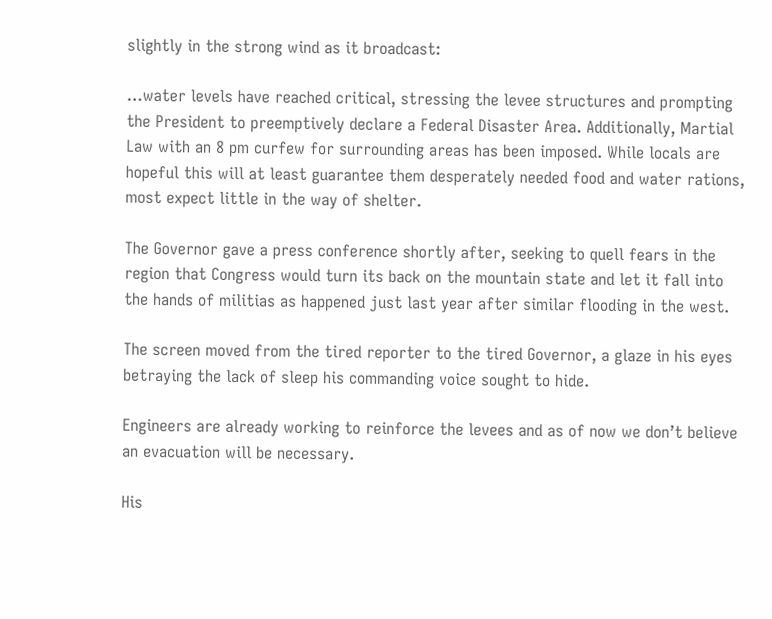slightly in the strong wind as it broadcast:

…water levels have reached critical, stressing the levee structures and prompting the President to preemptively declare a Federal Disaster Area. Additionally, Martial Law with an 8 pm curfew for surrounding areas has been imposed. While locals are hopeful this will at least guarantee them desperately needed food and water rations, most expect little in the way of shelter.

The Governor gave a press conference shortly after, seeking to quell fears in the region that Congress would turn its back on the mountain state and let it fall into the hands of militias as happened just last year after similar flooding in the west.

The screen moved from the tired reporter to the tired Governor, a glaze in his eyes betraying the lack of sleep his commanding voice sought to hide.

Engineers are already working to reinforce the levees and as of now we don’t believe an evacuation will be necessary.

His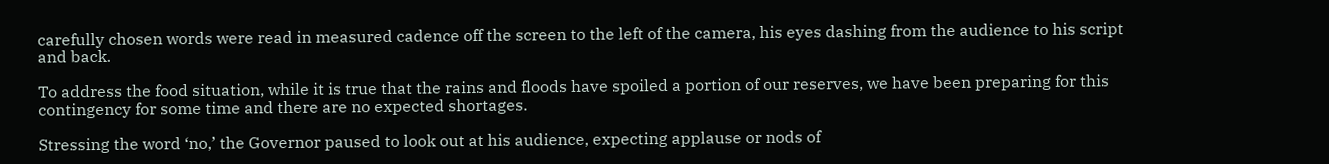carefully chosen words were read in measured cadence off the screen to the left of the camera, his eyes dashing from the audience to his script and back.

To address the food situation, while it is true that the rains and floods have spoiled a portion of our reserves, we have been preparing for this contingency for some time and there are no expected shortages.

Stressing the word ‘no,’ the Governor paused to look out at his audience, expecting applause or nods of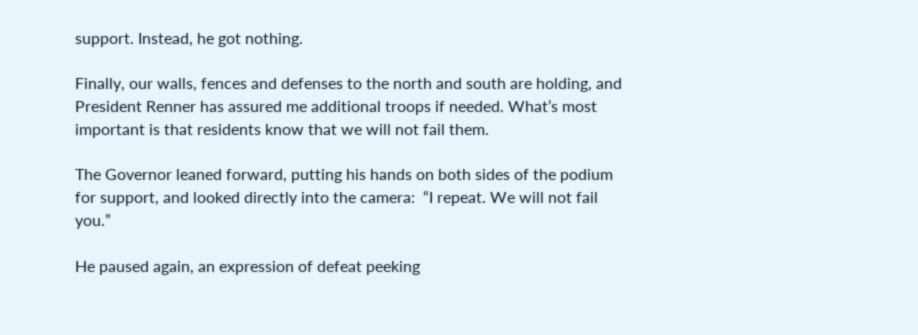support. Instead, he got nothing.

Finally, our walls, fences and defenses to the north and south are holding, and President Renner has assured me additional troops if needed. What’s most important is that residents know that we will not fail them.

The Governor leaned forward, putting his hands on both sides of the podium for support, and looked directly into the camera:  “I repeat. We will not fail you.”

He paused again, an expression of defeat peeking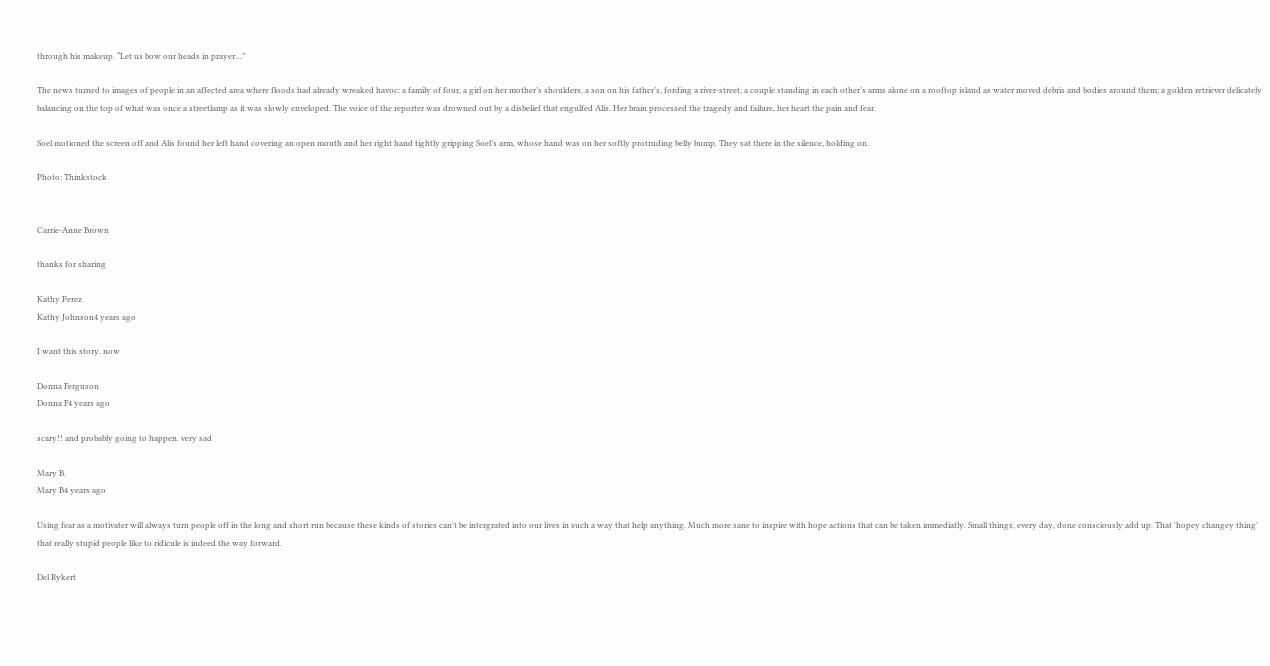through his makeup. “Let us bow our heads in prayer…”

The news turned to images of people in an affected area where floods had already wreaked havoc: a family of four, a girl on her mother’s shoulders, a son on his father’s, fording a river-street; a couple standing in each other’s arms alone on a rooftop island as water moved debris and bodies around them; a golden retriever delicately balancing on the top of what was once a streetlamp as it was slowly enveloped. The voice of the reporter was drowned out by a disbelief that engulfed Alis. Her brain processed the tragedy and failure, her heart the pain and fear.

Soel motioned the screen off and Alis found her left hand covering an open mouth and her right hand tightly gripping Soel’s arm, whose hand was on her softly protruding belly bump. They sat there in the silence, holding on.

Photo: Thinkstock


Carrie-Anne Brown

thanks for sharing

Kathy Perez
Kathy Johnson4 years ago

I want this story. now

Donna Ferguson
Donna F4 years ago

scary!! and probably going to happen. very sad

Mary B.
Mary B4 years ago

Using fear as a motivater will always turn people off in the long and short run because these kinds of stories can't be intergrated into our lives in such a way that help anything. Much more sane to inspire with hope actions that can be taken immediatly. Small things, every day, done consciously add up. That 'hopey changey thing' that really stupid people like to ridicule is indeed the way forward.

Del Rykert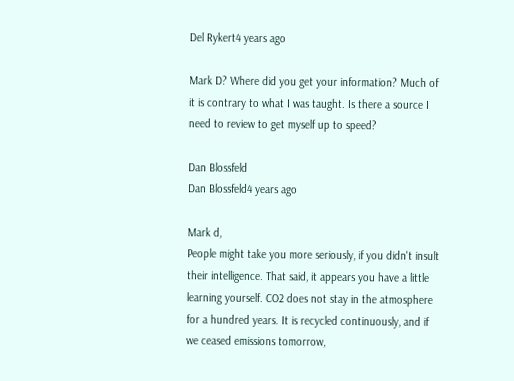Del Rykert4 years ago

Mark D? Where did you get your information? Much of it is contrary to what I was taught. Is there a source I need to review to get myself up to speed?

Dan Blossfeld
Dan Blossfeld4 years ago

Mark d,
People might take you more seriously, if you didn't insult their intelligence. That said, it appears you have a little learning yourself. CO2 does not stay in the atmosphere for a hundred years. It is recycled continuously, and if we ceased emissions tomorrow,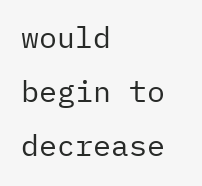would begin to decrease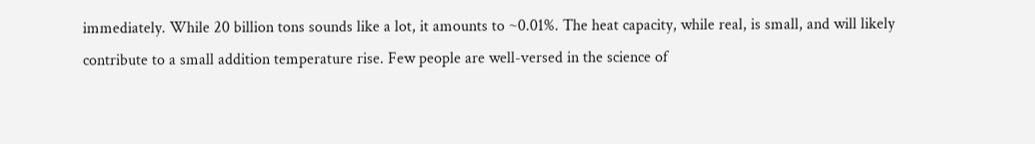immediately. While 20 billion tons sounds like a lot, it amounts to ~0.01%. The heat capacity, while real, is small, and will likely contribute to a small addition temperature rise. Few people are well-versed in the science of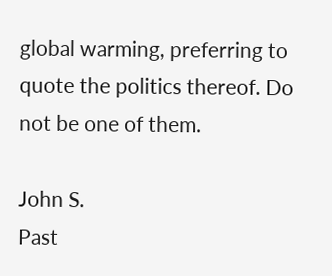global warming, preferring to quote the politics thereof. Do not be one of them.

John S.
Past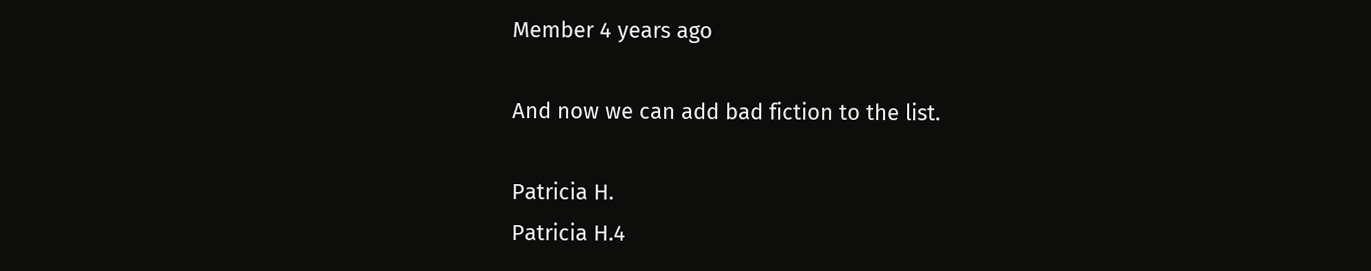Member 4 years ago

And now we can add bad fiction to the list.

Patricia H.
Patricia H.4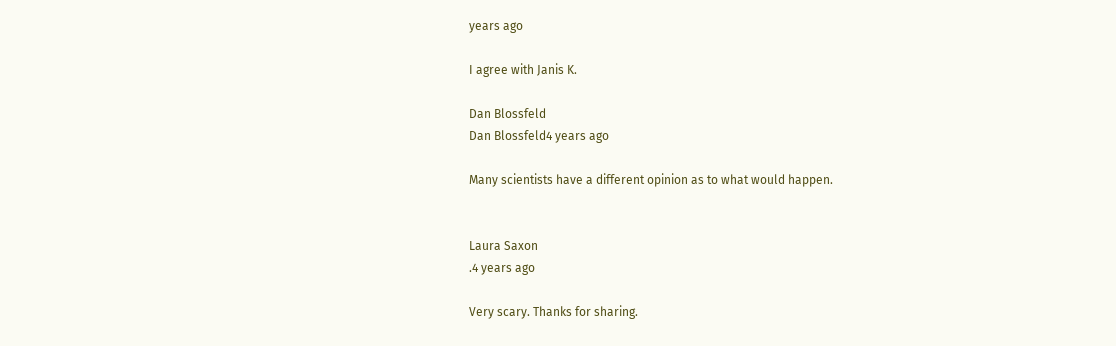years ago

I agree with Janis K.

Dan Blossfeld
Dan Blossfeld4 years ago

Many scientists have a different opinion as to what would happen.


Laura Saxon
.4 years ago

Very scary. Thanks for sharing.